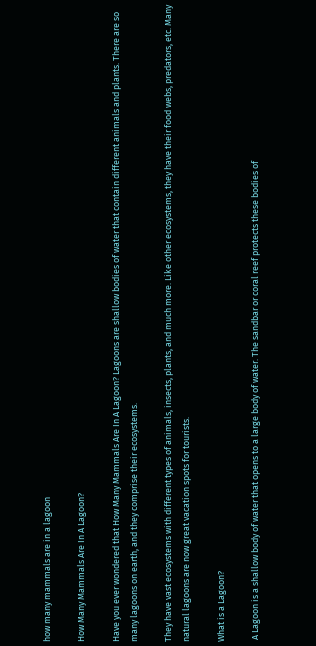how many mammals are in a lagoon

How Many Mammals Are In A Lagoon?

Have you ever wondered that How Many Mammals Are In A Lagoon? Lagoons are shallow bodies of water that contain different animals and plants. There are so many lagoons on earth, and they comprise their ecosystems.

They have vast ecosystems with different types of animals, insects, plants, and much more. Like other ecosystems, they have their food webs, predators, etc. Many natural lagoons are now great vacation spots for tourists.

What is a Lagoon?

 A Lagoon is a shallow body of water that opens to a large body of water. The sandbar or coral reef protects these bodies of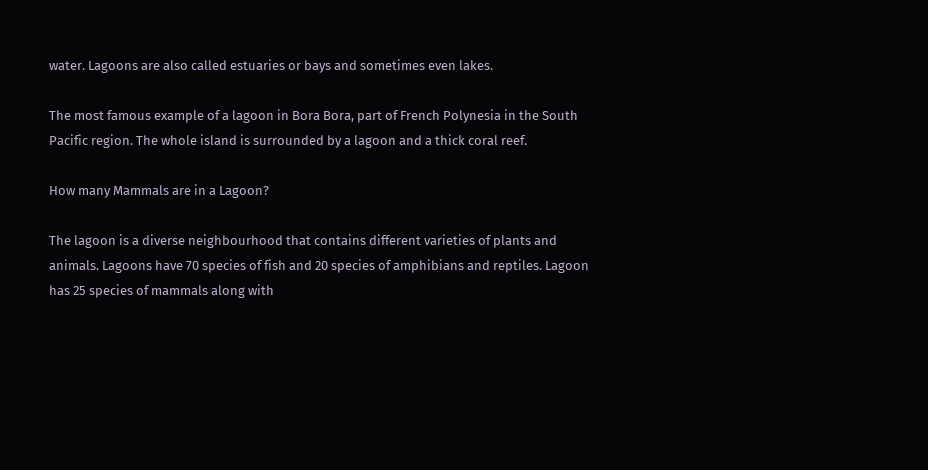water. Lagoons are also called estuaries or bays and sometimes even lakes.

The most famous example of a lagoon in Bora Bora, part of French Polynesia in the South Pacific region. The whole island is surrounded by a lagoon and a thick coral reef.

How many Mammals are in a Lagoon?

The lagoon is a diverse neighbourhood that contains different varieties of plants and animals. Lagoons have 70 species of fish and 20 species of amphibians and reptiles. Lagoon has 25 species of mammals along with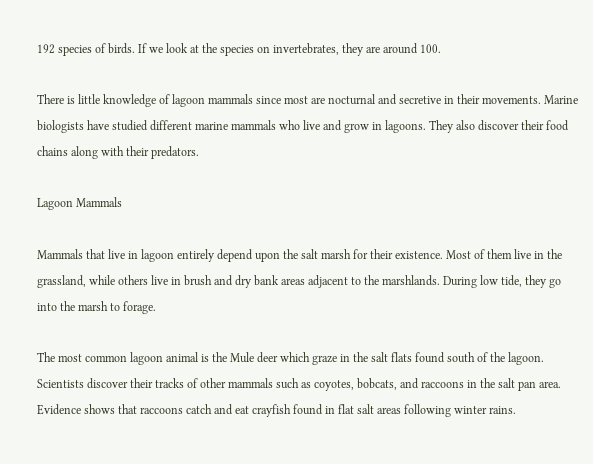192 species of birds. If we look at the species on invertebrates, they are around 100.

There is little knowledge of lagoon mammals since most are nocturnal and secretive in their movements. Marine biologists have studied different marine mammals who live and grow in lagoons. They also discover their food chains along with their predators.

Lagoon Mammals

Mammals that live in lagoon entirely depend upon the salt marsh for their existence. Most of them live in the grassland, while others live in brush and dry bank areas adjacent to the marshlands. During low tide, they go into the marsh to forage.

The most common lagoon animal is the Mule deer which graze in the salt flats found south of the lagoon. Scientists discover their tracks of other mammals such as coyotes, bobcats, and raccoons in the salt pan area. Evidence shows that raccoons catch and eat crayfish found in flat salt areas following winter rains.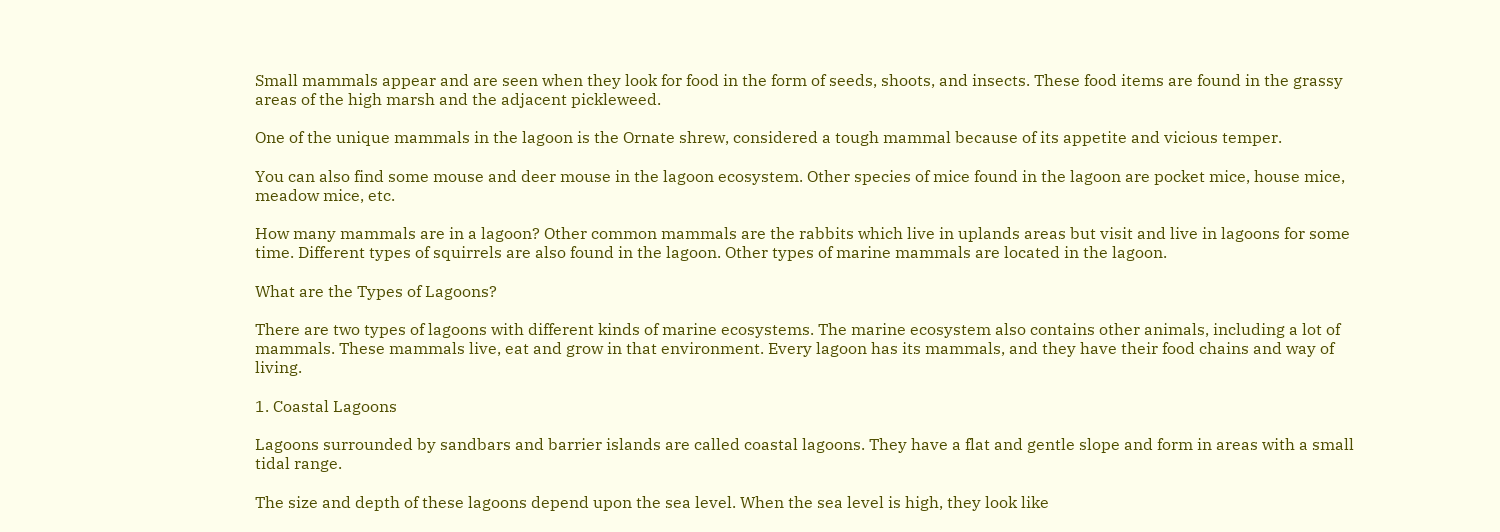Small mammals appear and are seen when they look for food in the form of seeds, shoots, and insects. These food items are found in the grassy areas of the high marsh and the adjacent pickleweed.

One of the unique mammals in the lagoon is the Ornate shrew, considered a tough mammal because of its appetite and vicious temper.

You can also find some mouse and deer mouse in the lagoon ecosystem. Other species of mice found in the lagoon are pocket mice, house mice, meadow mice, etc.

How many mammals are in a lagoon? Other common mammals are the rabbits which live in uplands areas but visit and live in lagoons for some time. Different types of squirrels are also found in the lagoon. Other types of marine mammals are located in the lagoon.

What are the Types of Lagoons?

There are two types of lagoons with different kinds of marine ecosystems. The marine ecosystem also contains other animals, including a lot of mammals. These mammals live, eat and grow in that environment. Every lagoon has its mammals, and they have their food chains and way of living.

1. Coastal Lagoons

Lagoons surrounded by sandbars and barrier islands are called coastal lagoons. They have a flat and gentle slope and form in areas with a small tidal range.

The size and depth of these lagoons depend upon the sea level. When the sea level is high, they look like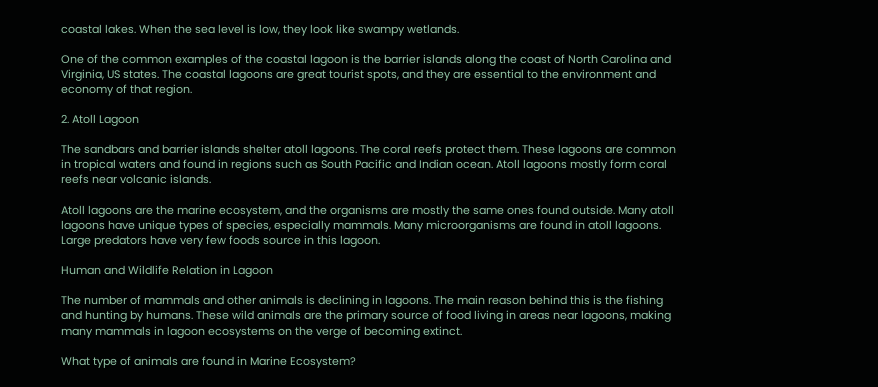coastal lakes. When the sea level is low, they look like swampy wetlands.

One of the common examples of the coastal lagoon is the barrier islands along the coast of North Carolina and Virginia, US states. The coastal lagoons are great tourist spots, and they are essential to the environment and economy of that region.

2. Atoll Lagoon

The sandbars and barrier islands shelter atoll lagoons. The coral reefs protect them. These lagoons are common in tropical waters and found in regions such as South Pacific and Indian ocean. Atoll lagoons mostly form coral reefs near volcanic islands.

Atoll lagoons are the marine ecosystem, and the organisms are mostly the same ones found outside. Many atoll lagoons have unique types of species, especially mammals. Many microorganisms are found in atoll lagoons. Large predators have very few foods source in this lagoon.

Human and Wildlife Relation in Lagoon

The number of mammals and other animals is declining in lagoons. The main reason behind this is the fishing and hunting by humans. These wild animals are the primary source of food living in areas near lagoons, making many mammals in lagoon ecosystems on the verge of becoming extinct.

What type of animals are found in Marine Ecosystem?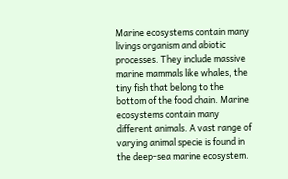Marine ecosystems contain many livings organism and abiotic processes. They include massive marine mammals like whales, the tiny fish that belong to the bottom of the food chain. Marine ecosystems contain many different animals. A vast range of varying animal specie is found in the deep-sea marine ecosystem.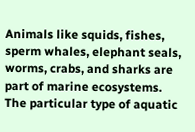Animals like squids, fishes, sperm whales, elephant seals, worms, crabs, and sharks are part of marine ecosystems. The particular type of aquatic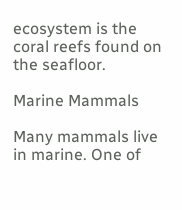ecosystem is the coral reefs found on the seafloor.

Marine Mammals

Many mammals live in marine. One of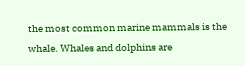the most common marine mammals is the whale. Whales and dolphins are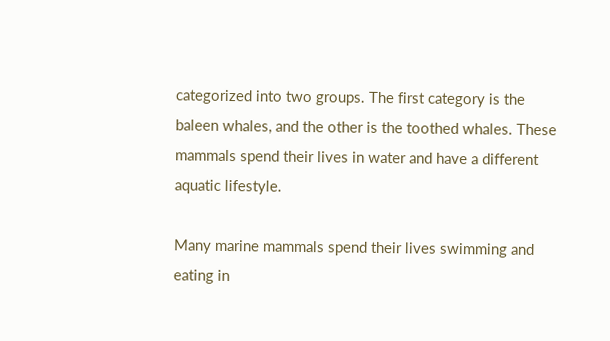categorized into two groups. The first category is the baleen whales, and the other is the toothed whales. These mammals spend their lives in water and have a different aquatic lifestyle.

Many marine mammals spend their lives swimming and eating in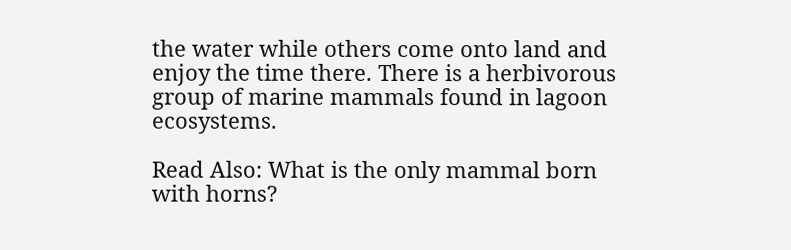the water while others come onto land and enjoy the time there. There is a herbivorous group of marine mammals found in lagoon ecosystems.

Read Also: What is the only mammal born with horns?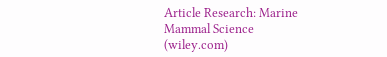Article Research: Marine Mammal Science (wiley.com)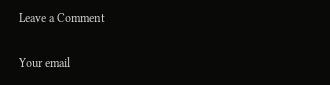Leave a Comment

Your email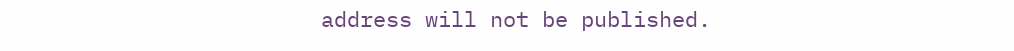address will not be published.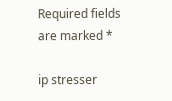Required fields are marked *

ip stresser